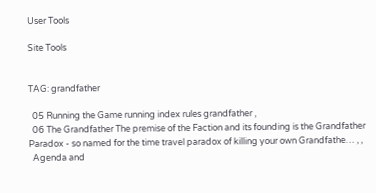User Tools

Site Tools


TAG: grandfather

  05 Running the Game running index rules grandfather ,
  06 The Grandfather The premise of the Faction and its founding is the Grandfather Paradox - so named for the time travel paradox of killing your own Grandfathe… , ,
  Agenda and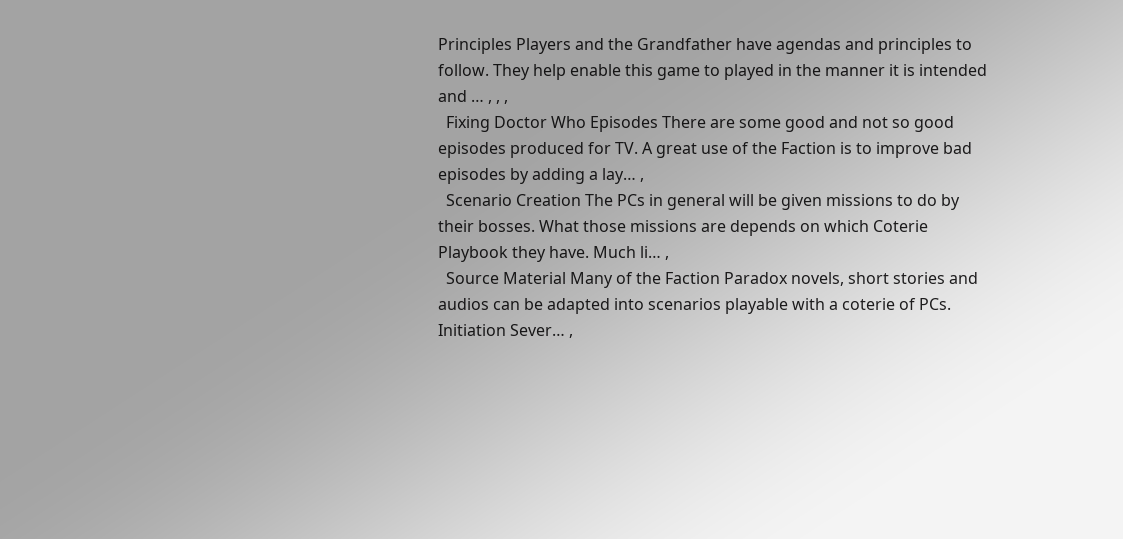Principles Players and the Grandfather have agendas and principles to follow. They help enable this game to played in the manner it is intended and … , , ,
  Fixing Doctor Who Episodes There are some good and not so good episodes produced for TV. A great use of the Faction is to improve bad episodes by adding a lay… ,
  Scenario Creation The PCs in general will be given missions to do by their bosses. What those missions are depends on which Coterie Playbook they have. Much li… ,
  Source Material Many of the Faction Paradox novels, short stories and audios can be adapted into scenarios playable with a coterie of PCs. Initiation Sever… ,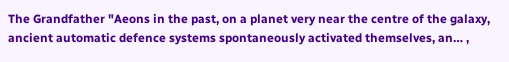The Grandfather "Aeons in the past, on a planet very near the centre of the galaxy, ancient automatic defence systems spontaneously activated themselves, an… ,